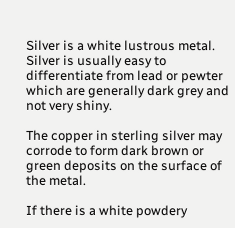Silver is a white lustrous metal. Silver is usually easy to differentiate from lead or pewter which are generally dark grey and not very shiny.

The copper in sterling silver may corrode to form dark brown or green deposits on the surface of the metal.

If there is a white powdery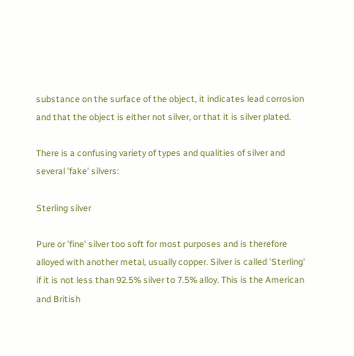substance on the surface of the object, it indicates lead corrosion and that the object is either not silver, or that it is silver plated.

There is a confusing variety of types and qualities of silver and several 'fake' silvers:

Sterling silver

Pure or 'fine' silver too soft for most purposes and is therefore alloyed with another metal, usually copper. Silver is called 'Sterling' if it is not less than 92.5% silver to 7.5% alloy. This is the American and British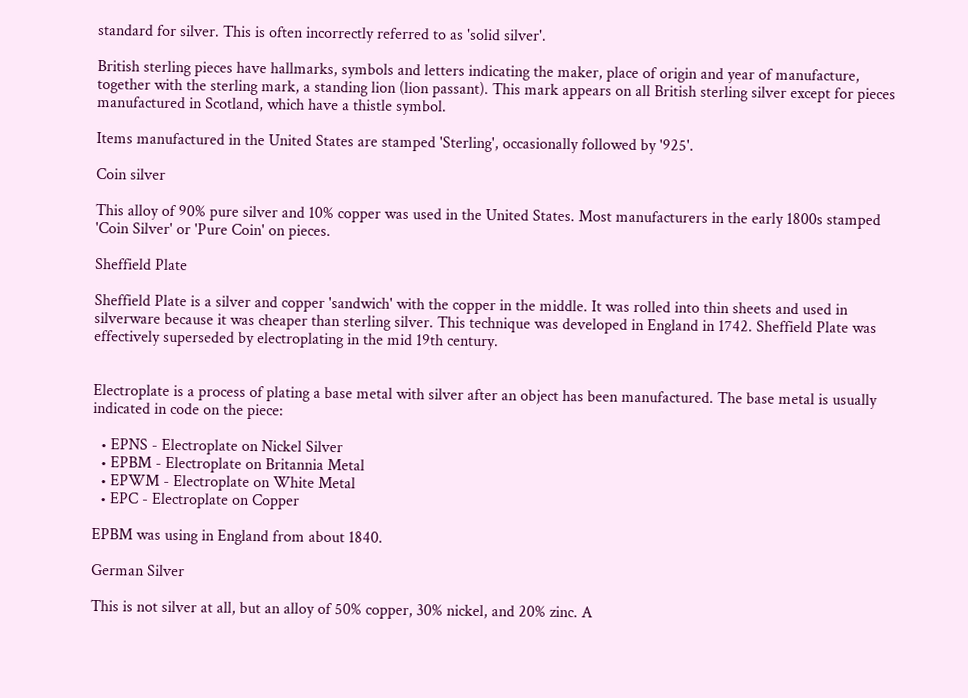standard for silver. This is often incorrectly referred to as 'solid silver'.

British sterling pieces have hallmarks, symbols and letters indicating the maker, place of origin and year of manufacture, together with the sterling mark, a standing lion (lion passant). This mark appears on all British sterling silver except for pieces manufactured in Scotland, which have a thistle symbol.

Items manufactured in the United States are stamped 'Sterling', occasionally followed by '925'.

Coin silver

This alloy of 90% pure silver and 10% copper was used in the United States. Most manufacturers in the early 1800s stamped 'Coin Silver' or 'Pure Coin' on pieces.

Sheffield Plate

Sheffield Plate is a silver and copper 'sandwich' with the copper in the middle. It was rolled into thin sheets and used in silverware because it was cheaper than sterling silver. This technique was developed in England in 1742. Sheffield Plate was effectively superseded by electroplating in the mid 19th century.


Electroplate is a process of plating a base metal with silver after an object has been manufactured. The base metal is usually indicated in code on the piece:

  • EPNS - Electroplate on Nickel Silver
  • EPBM - Electroplate on Britannia Metal
  • EPWM - Electroplate on White Metal
  • EPC - Electroplate on Copper

EPBM was using in England from about 1840.

German Silver

This is not silver at all, but an alloy of 50% copper, 30% nickel, and 20% zinc. A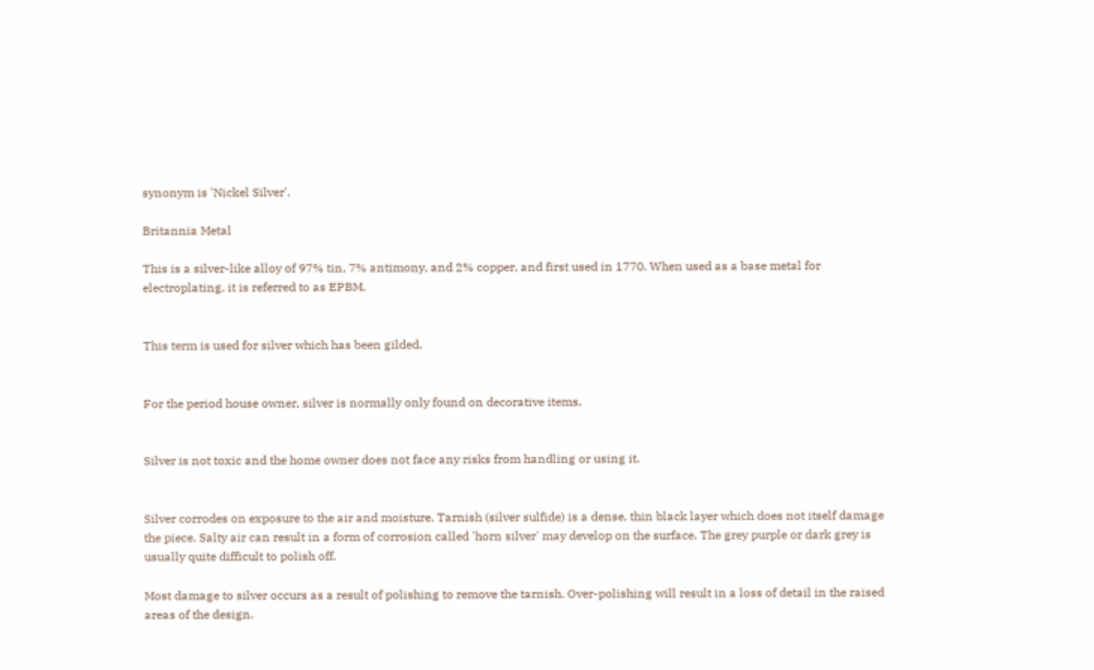synonym is 'Nickel Silver'.

Britannia Metal

This is a silver-like alloy of 97% tin, 7% antimony, and 2% copper, and first used in 1770. When used as a base metal for electroplating, it is referred to as EPBM.


This term is used for silver which has been gilded.


For the period house owner, silver is normally only found on decorative items.


Silver is not toxic and the home owner does not face any risks from handling or using it.


Silver corrodes on exposure to the air and moisture. Tarnish (silver sulfide) is a dense, thin black layer which does not itself damage the piece. Salty air can result in a form of corrosion called 'horn silver' may develop on the surface. The grey purple or dark grey is usually quite difficult to polish off.

Most damage to silver occurs as a result of polishing to remove the tarnish. Over-polishing will result in a loss of detail in the raised areas of the design.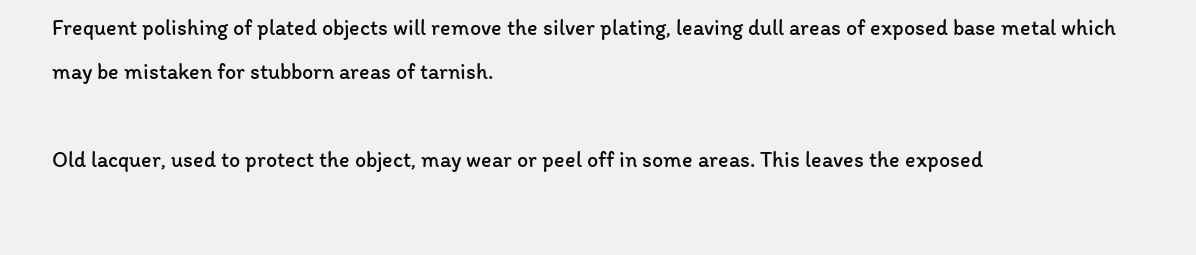Frequent polishing of plated objects will remove the silver plating, leaving dull areas of exposed base metal which may be mistaken for stubborn areas of tarnish.

Old lacquer, used to protect the object, may wear or peel off in some areas. This leaves the exposed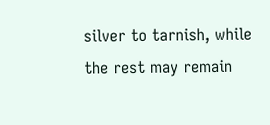silver to tarnish, while the rest may remain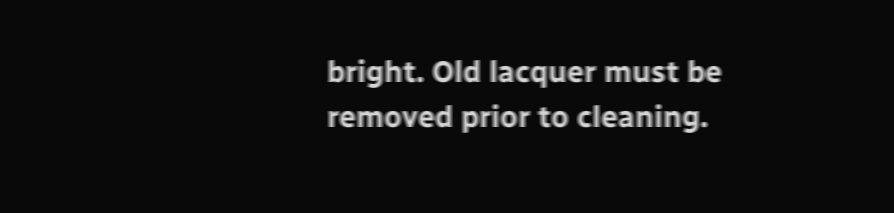bright. Old lacquer must be removed prior to cleaning.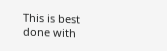This is best done with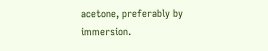acetone, preferably by immersion.